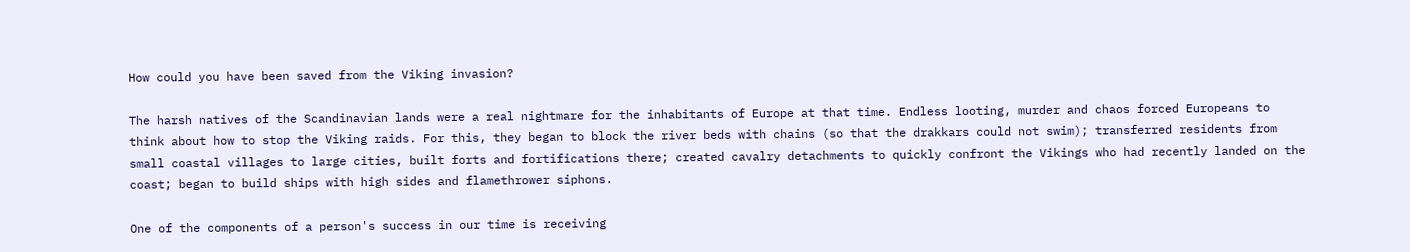How could you have been saved from the Viking invasion?

The harsh natives of the Scandinavian lands were a real nightmare for the inhabitants of Europe at that time. Endless looting, murder and chaos forced Europeans to think about how to stop the Viking raids. For this, they began to block the river beds with chains (so that the drakkars could not swim); transferred residents from small coastal villages to large cities, built forts and fortifications there; created cavalry detachments to quickly confront the Vikings who had recently landed on the coast; began to build ships with high sides and flamethrower siphons.

One of the components of a person's success in our time is receiving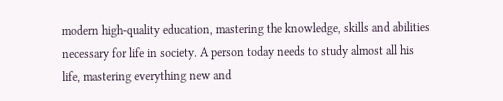modern high-quality education, mastering the knowledge, skills and abilities necessary for life in society. A person today needs to study almost all his life, mastering everything new and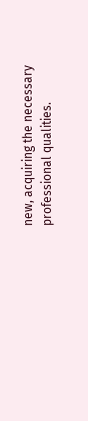new, acquiring the necessary professional qualities.